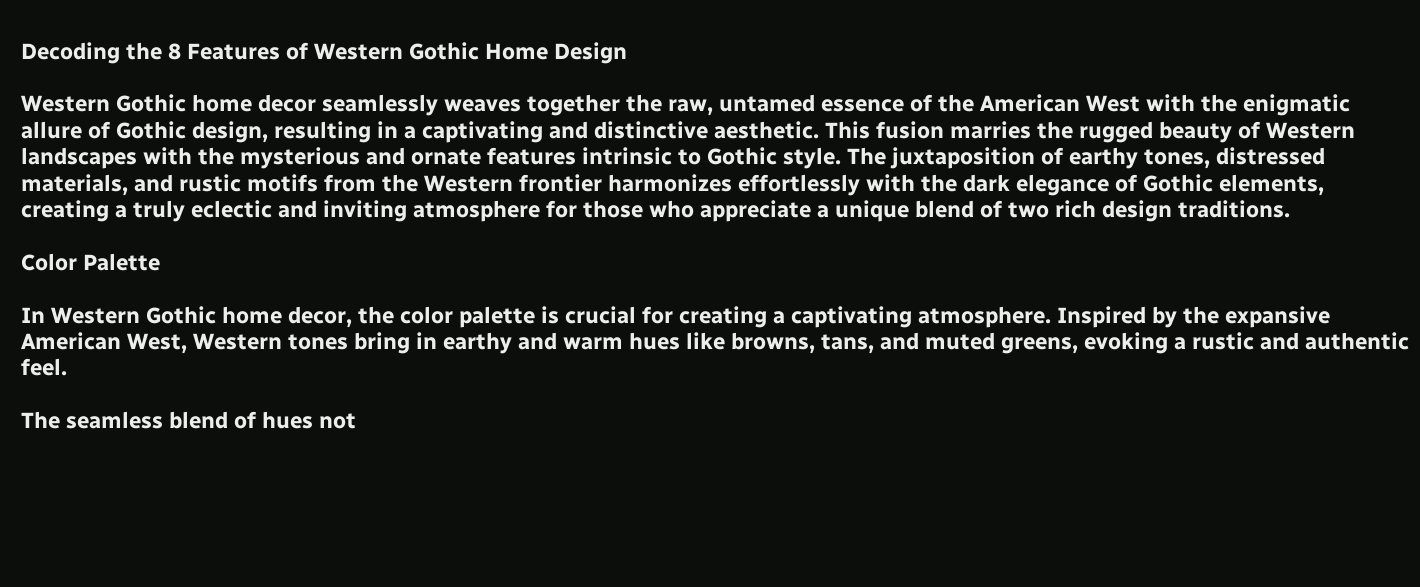Decoding the 8 Features of Western Gothic Home Design

Western Gothic home decor seamlessly weaves together the raw, untamed essence of the American West with the enigmatic allure of Gothic design, resulting in a captivating and distinctive aesthetic. This fusion marries the rugged beauty of Western landscapes with the mysterious and ornate features intrinsic to Gothic style. The juxtaposition of earthy tones, distressed materials, and rustic motifs from the Western frontier harmonizes effortlessly with the dark elegance of Gothic elements, creating a truly eclectic and inviting atmosphere for those who appreciate a unique blend of two rich design traditions.

Color Palette

In Western Gothic home decor, the color palette is crucial for creating a captivating atmosphere. Inspired by the expansive American West, Western tones bring in earthy and warm hues like browns, tans, and muted greens, evoking a rustic and authentic feel.

The seamless blend of hues not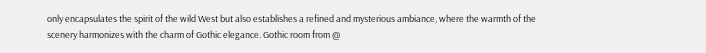only encapsulates the spirit of the wild West but also establishes a refined and mysterious ambiance, where the warmth of the scenery harmonizes with the charm of Gothic elegance. Gothic room from @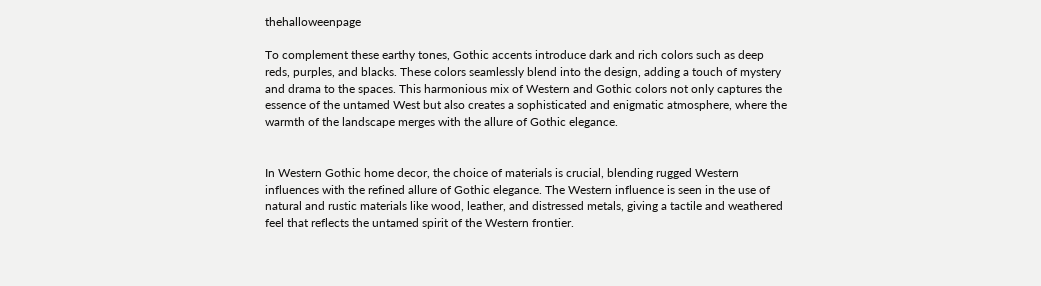thehalloweenpage

To complement these earthy tones, Gothic accents introduce dark and rich colors such as deep reds, purples, and blacks. These colors seamlessly blend into the design, adding a touch of mystery and drama to the spaces. This harmonious mix of Western and Gothic colors not only captures the essence of the untamed West but also creates a sophisticated and enigmatic atmosphere, where the warmth of the landscape merges with the allure of Gothic elegance.


In Western Gothic home decor, the choice of materials is crucial, blending rugged Western influences with the refined allure of Gothic elegance. The Western influence is seen in the use of natural and rustic materials like wood, leather, and distressed metals, giving a tactile and weathered feel that reflects the untamed spirit of the Western frontier.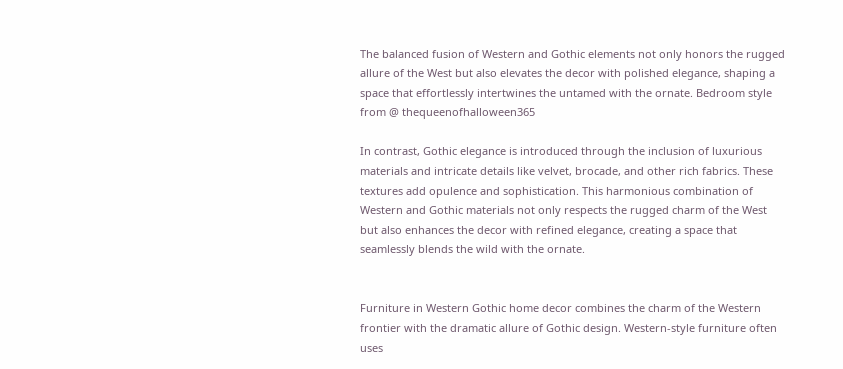The balanced fusion of Western and Gothic elements not only honors the rugged allure of the West but also elevates the decor with polished elegance, shaping a space that effortlessly intertwines the untamed with the ornate. Bedroom style from @ thequeenofhalloween365

In contrast, Gothic elegance is introduced through the inclusion of luxurious materials and intricate details like velvet, brocade, and other rich fabrics. These textures add opulence and sophistication. This harmonious combination of Western and Gothic materials not only respects the rugged charm of the West but also enhances the decor with refined elegance, creating a space that seamlessly blends the wild with the ornate.


Furniture in Western Gothic home decor combines the charm of the Western frontier with the dramatic allure of Gothic design. Western-style furniture often uses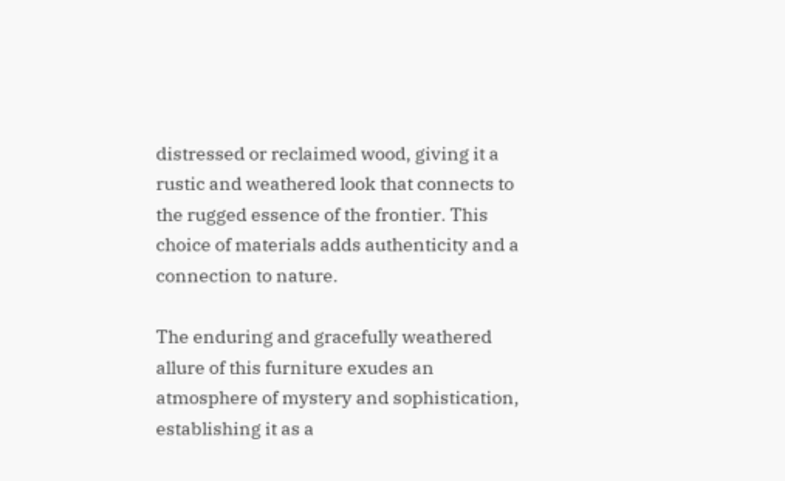distressed or reclaimed wood, giving it a rustic and weathered look that connects to the rugged essence of the frontier. This choice of materials adds authenticity and a connection to nature.

The enduring and gracefully weathered allure of this furniture exudes an atmosphere of mystery and sophistication, establishing it as a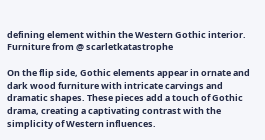defining element within the Western Gothic interior. Furniture from @ scarletkatastrophe

On the flip side, Gothic elements appear in ornate and dark wood furniture with intricate carvings and dramatic shapes. These pieces add a touch of Gothic drama, creating a captivating contrast with the simplicity of Western influences.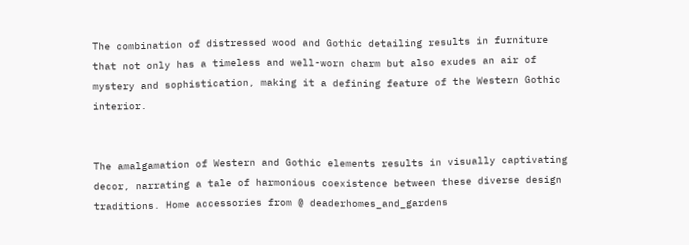The combination of distressed wood and Gothic detailing results in furniture that not only has a timeless and well-worn charm but also exudes an air of mystery and sophistication, making it a defining feature of the Western Gothic interior.


The amalgamation of Western and Gothic elements results in visually captivating decor, narrating a tale of harmonious coexistence between these diverse design traditions. Home accessories from @ deaderhomes_and_gardens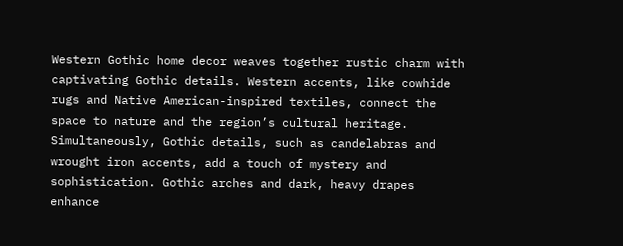Western Gothic home decor weaves together rustic charm with captivating Gothic details. Western accents, like cowhide rugs and Native American-inspired textiles, connect the space to nature and the region’s cultural heritage. Simultaneously, Gothic details, such as candelabras and wrought iron accents, add a touch of mystery and sophistication. Gothic arches and dark, heavy drapes enhance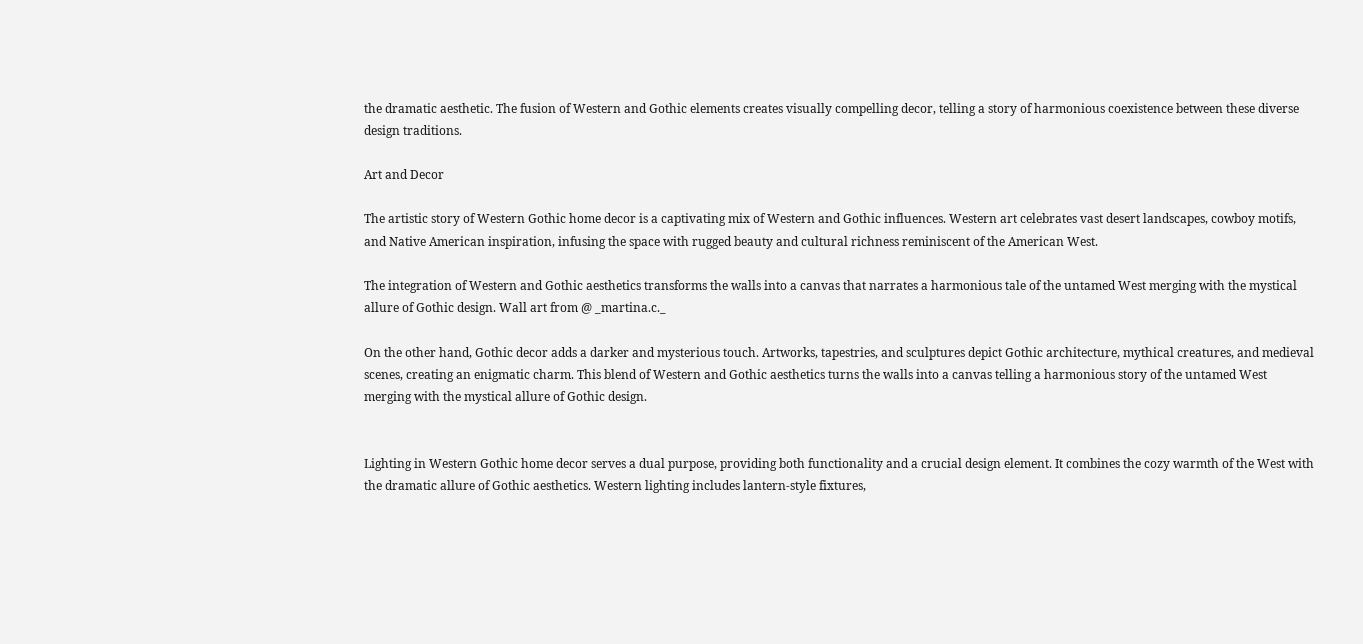the dramatic aesthetic. The fusion of Western and Gothic elements creates visually compelling decor, telling a story of harmonious coexistence between these diverse design traditions.

Art and Decor

The artistic story of Western Gothic home decor is a captivating mix of Western and Gothic influences. Western art celebrates vast desert landscapes, cowboy motifs, and Native American inspiration, infusing the space with rugged beauty and cultural richness reminiscent of the American West.

The integration of Western and Gothic aesthetics transforms the walls into a canvas that narrates a harmonious tale of the untamed West merging with the mystical allure of Gothic design. Wall art from @ _martina.c._

On the other hand, Gothic decor adds a darker and mysterious touch. Artworks, tapestries, and sculptures depict Gothic architecture, mythical creatures, and medieval scenes, creating an enigmatic charm. This blend of Western and Gothic aesthetics turns the walls into a canvas telling a harmonious story of the untamed West merging with the mystical allure of Gothic design.


Lighting in Western Gothic home decor serves a dual purpose, providing both functionality and a crucial design element. It combines the cozy warmth of the West with the dramatic allure of Gothic aesthetics. Western lighting includes lantern-style fixtures,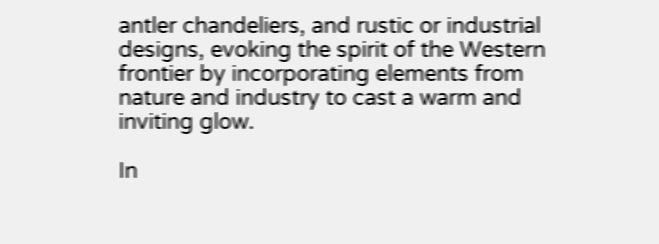antler chandeliers, and rustic or industrial designs, evoking the spirit of the Western frontier by incorporating elements from nature and industry to cast a warm and inviting glow.

In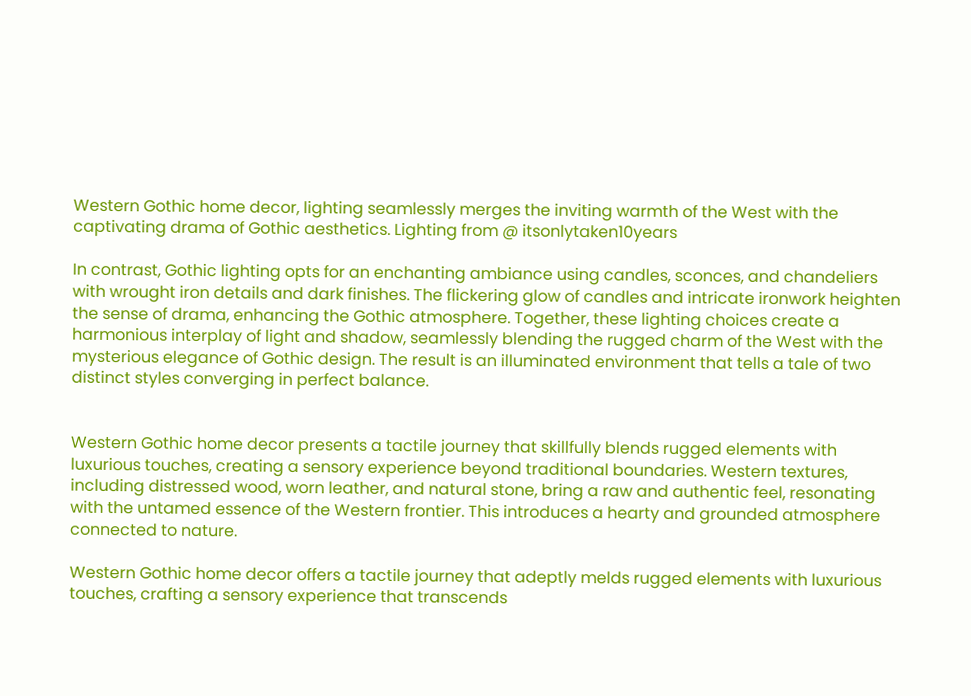Western Gothic home decor, lighting seamlessly merges the inviting warmth of the West with the captivating drama of Gothic aesthetics. Lighting from @ itsonlytaken10years

In contrast, Gothic lighting opts for an enchanting ambiance using candles, sconces, and chandeliers with wrought iron details and dark finishes. The flickering glow of candles and intricate ironwork heighten the sense of drama, enhancing the Gothic atmosphere. Together, these lighting choices create a harmonious interplay of light and shadow, seamlessly blending the rugged charm of the West with the mysterious elegance of Gothic design. The result is an illuminated environment that tells a tale of two distinct styles converging in perfect balance.


Western Gothic home decor presents a tactile journey that skillfully blends rugged elements with luxurious touches, creating a sensory experience beyond traditional boundaries. Western textures, including distressed wood, worn leather, and natural stone, bring a raw and authentic feel, resonating with the untamed essence of the Western frontier. This introduces a hearty and grounded atmosphere connected to nature.

Western Gothic home decor offers a tactile journey that adeptly melds rugged elements with luxurious touches, crafting a sensory experience that transcends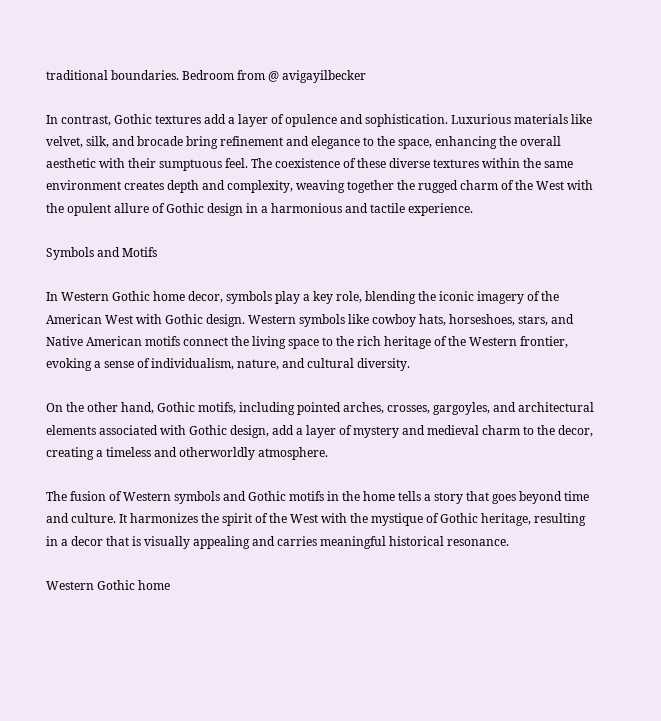traditional boundaries. Bedroom from @ avigayilbecker

In contrast, Gothic textures add a layer of opulence and sophistication. Luxurious materials like velvet, silk, and brocade bring refinement and elegance to the space, enhancing the overall aesthetic with their sumptuous feel. The coexistence of these diverse textures within the same environment creates depth and complexity, weaving together the rugged charm of the West with the opulent allure of Gothic design in a harmonious and tactile experience.

Symbols and Motifs

In Western Gothic home decor, symbols play a key role, blending the iconic imagery of the American West with Gothic design. Western symbols like cowboy hats, horseshoes, stars, and Native American motifs connect the living space to the rich heritage of the Western frontier, evoking a sense of individualism, nature, and cultural diversity.

On the other hand, Gothic motifs, including pointed arches, crosses, gargoyles, and architectural elements associated with Gothic design, add a layer of mystery and medieval charm to the decor, creating a timeless and otherworldly atmosphere.

The fusion of Western symbols and Gothic motifs in the home tells a story that goes beyond time and culture. It harmonizes the spirit of the West with the mystique of Gothic heritage, resulting in a decor that is visually appealing and carries meaningful historical resonance.

Western Gothic home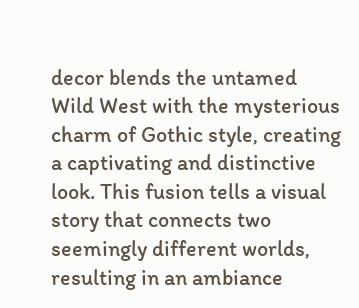decor blends the untamed Wild West with the mysterious charm of Gothic style, creating a captivating and distinctive look. This fusion tells a visual story that connects two seemingly different worlds, resulting in an ambiance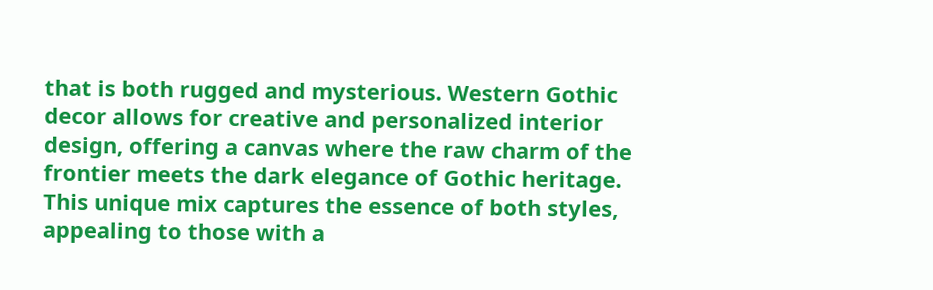that is both rugged and mysterious. Western Gothic decor allows for creative and personalized interior design, offering a canvas where the raw charm of the frontier meets the dark elegance of Gothic heritage. This unique mix captures the essence of both styles, appealing to those with a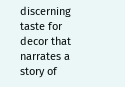discerning taste for decor that narrates a story of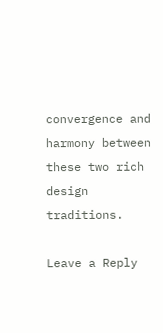convergence and harmony between these two rich design traditions.

Leave a Reply